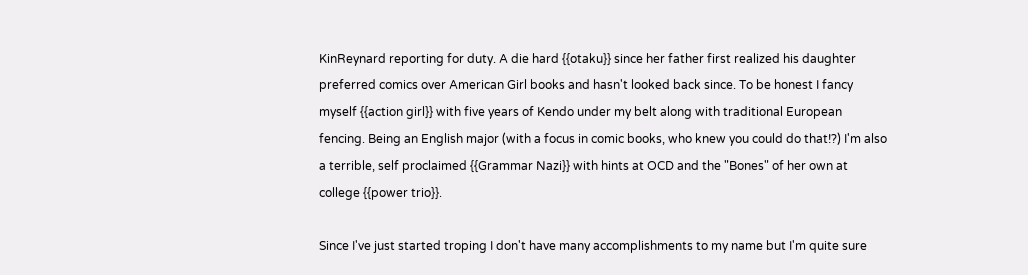KinReynard reporting for duty. A die hard {{otaku}} since her father first realized his daughter preferred comics over American Girl books and hasn't looked back since. To be honest I fancy myself {{action girl}} with five years of Kendo under my belt along with traditional European fencing. Being an English major (with a focus in comic books, who knew you could do that!?) I'm also a terrible, self proclaimed {{Grammar Nazi}} with hints at OCD and the "Bones" of her own at college {{power trio}}.

Since I've just started troping I don't have many accomplishments to my name but I'm quite sure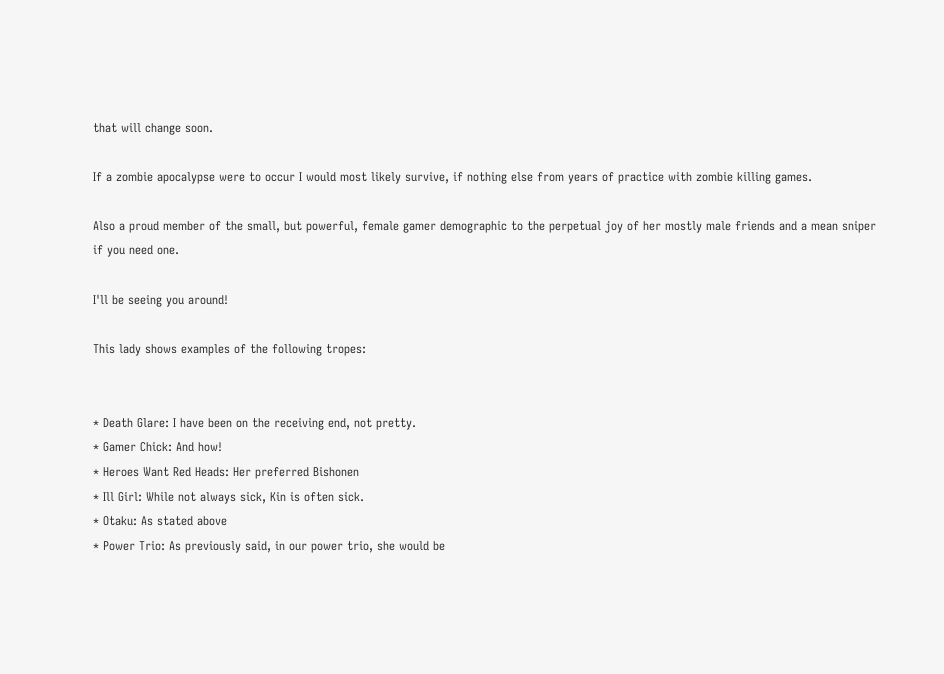that will change soon.

If a zombie apocalypse were to occur I would most likely survive, if nothing else from years of practice with zombie killing games.

Also a proud member of the small, but powerful, female gamer demographic to the perpetual joy of her mostly male friends and a mean sniper if you need one.

I'll be seeing you around!

This lady shows examples of the following tropes:


* Death Glare: I have been on the receiving end, not pretty.
* Gamer Chick: And how!
* Heroes Want Red Heads: Her preferred Bishonen
* Ill Girl: While not always sick, Kin is often sick.
* Otaku: As stated above
* Power Trio: As previously said, in our power trio, she would be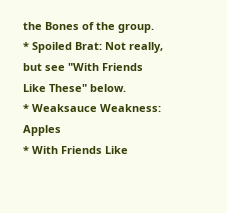the Bones of the group.
* Spoiled Brat: Not really, but see "With Friends Like These" below.
* Weaksauce Weakness: Apples
* With Friends Like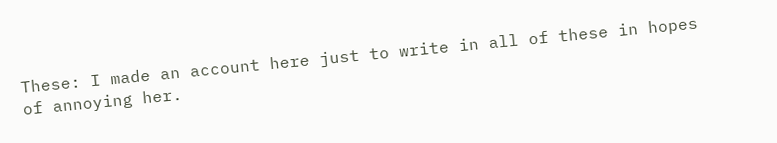These: I made an account here just to write in all of these in hopes of annoying her.